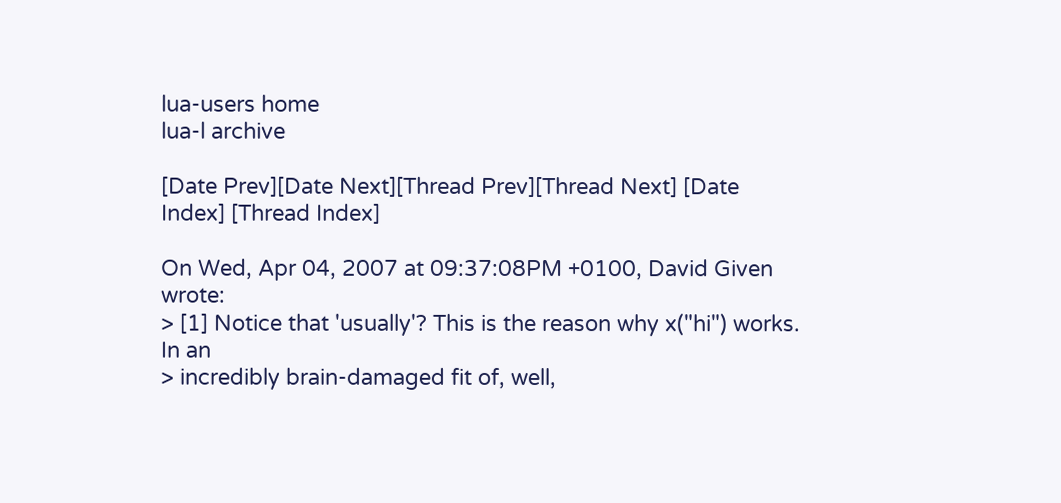lua-users home
lua-l archive

[Date Prev][Date Next][Thread Prev][Thread Next] [Date Index] [Thread Index]

On Wed, Apr 04, 2007 at 09:37:08PM +0100, David Given wrote:
> [1] Notice that 'usually'? This is the reason why x("hi") works. In an
> incredibly brain-damaged fit of, well,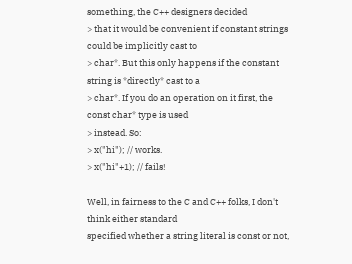something, the C++ designers decided
> that it would be convenient if constant strings could be implicitly cast to
> char*. But this only happens if the constant string is *directly* cast to a
> char*. If you do an operation on it first, the const char* type is used
> instead. So:
> x("hi"); // works.
> x("hi"+1); // fails!

Well, in fairness to the C and C++ folks, I don't think either standard
specified whether a string literal is const or not,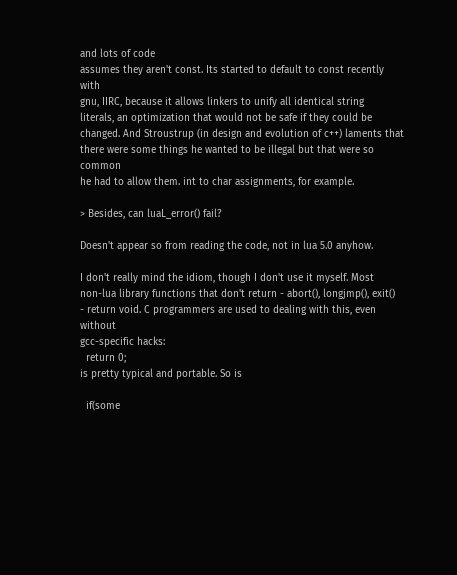and lots of code
assumes they aren't const. Its started to default to const recently with
gnu, IIRC, because it allows linkers to unify all identical string
literals, an optimization that would not be safe if they could be
changed. And Stroustrup (in design and evolution of c++) laments that
there were some things he wanted to be illegal but that were so common
he had to allow them. int to char assignments, for example.

> Besides, can luaL_error() fail?

Doesn't appear so from reading the code, not in lua 5.0 anyhow.

I don't really mind the idiom, though I don't use it myself. Most
non-lua library functions that don't return - abort(), longjmp(), exit()
- return void. C programmers are used to dealing with this, even without
gcc-specific hacks:
  return 0;
is pretty typical and portable. So is

  if(some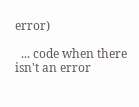error)

  ... code when there isn't an error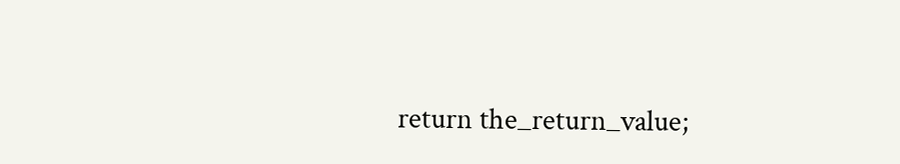return the_return_value;